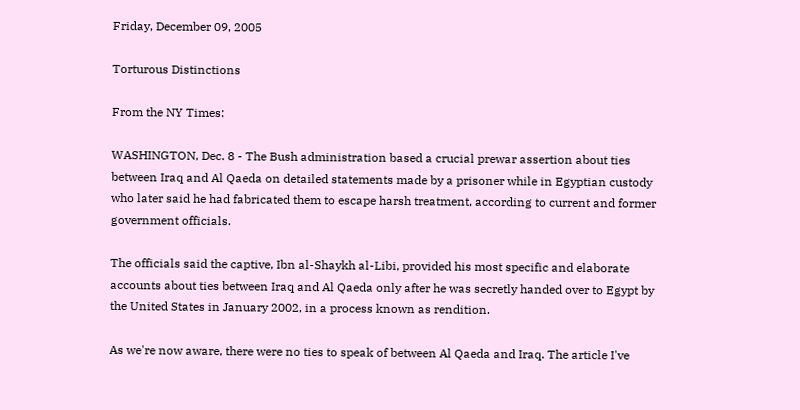Friday, December 09, 2005

Torturous Distinctions

From the NY Times:

WASHINGTON, Dec. 8 - The Bush administration based a crucial prewar assertion about ties between Iraq and Al Qaeda on detailed statements made by a prisoner while in Egyptian custody who later said he had fabricated them to escape harsh treatment, according to current and former government officials.

The officials said the captive, Ibn al-Shaykh al-Libi, provided his most specific and elaborate accounts about ties between Iraq and Al Qaeda only after he was secretly handed over to Egypt by the United States in January 2002, in a process known as rendition.

As we're now aware, there were no ties to speak of between Al Qaeda and Iraq. The article I've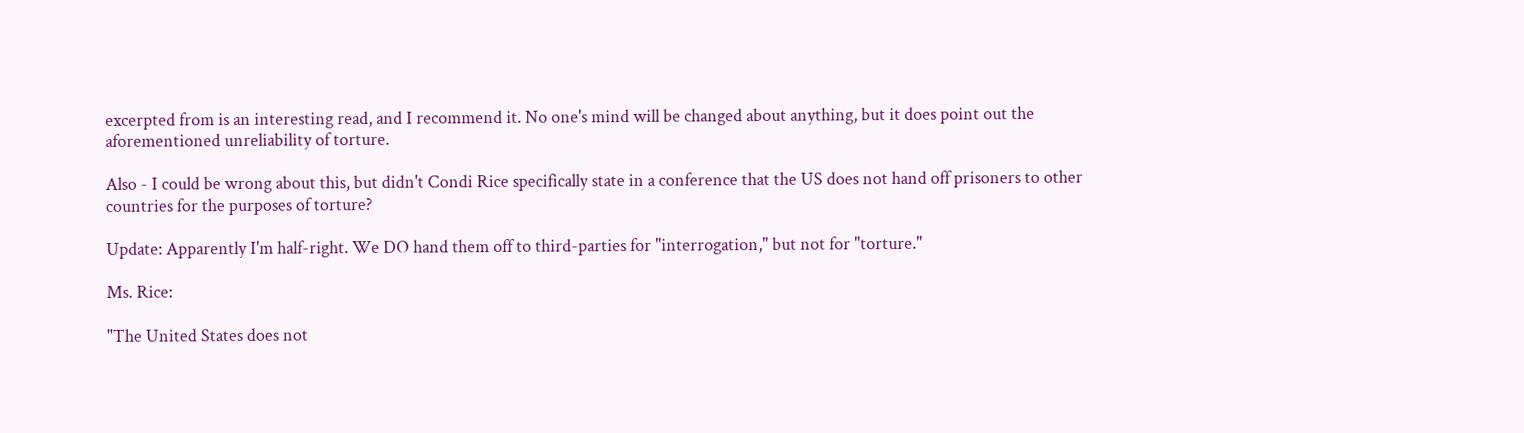excerpted from is an interesting read, and I recommend it. No one's mind will be changed about anything, but it does point out the aforementioned unreliability of torture.

Also - I could be wrong about this, but didn't Condi Rice specifically state in a conference that the US does not hand off prisoners to other countries for the purposes of torture?

Update: Apparently I'm half-right. We DO hand them off to third-parties for "interrogation," but not for "torture."

Ms. Rice:

"The United States does not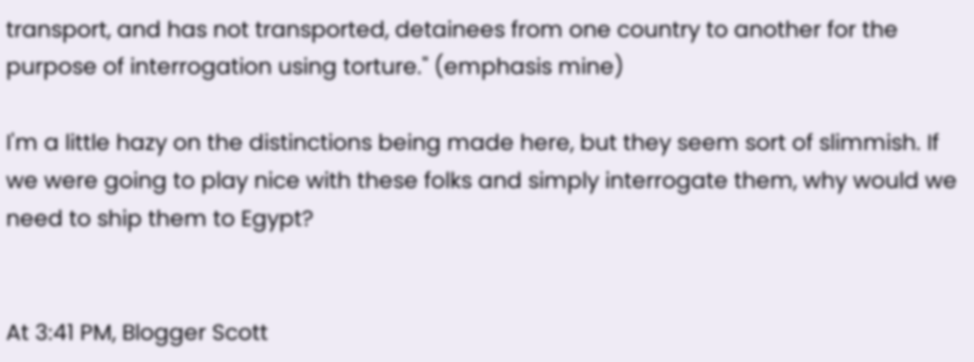transport, and has not transported, detainees from one country to another for the purpose of interrogation using torture." (emphasis mine)

I'm a little hazy on the distinctions being made here, but they seem sort of slimmish. If we were going to play nice with these folks and simply interrogate them, why would we need to ship them to Egypt?


At 3:41 PM, Blogger Scott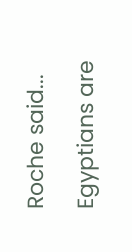Roche said...

Egyptians are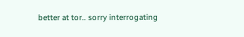better at tor.. sorry interrogating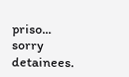priso... sorry detainees.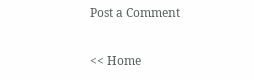Post a Comment

<< Home